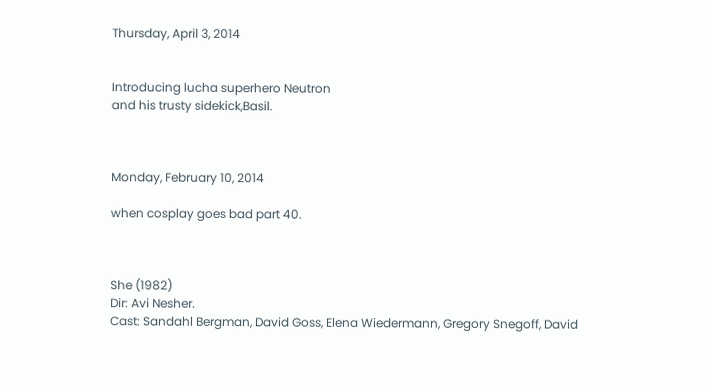Thursday, April 3, 2014


Introducing lucha superhero Neutron
and his trusty sidekick,Basil.



Monday, February 10, 2014

when cosplay goes bad part 40.



She (1982)
Dir: Avi Nesher.
Cast: Sandahl Bergman, David Goss, Elena Wiedermann, Gregory Snegoff, David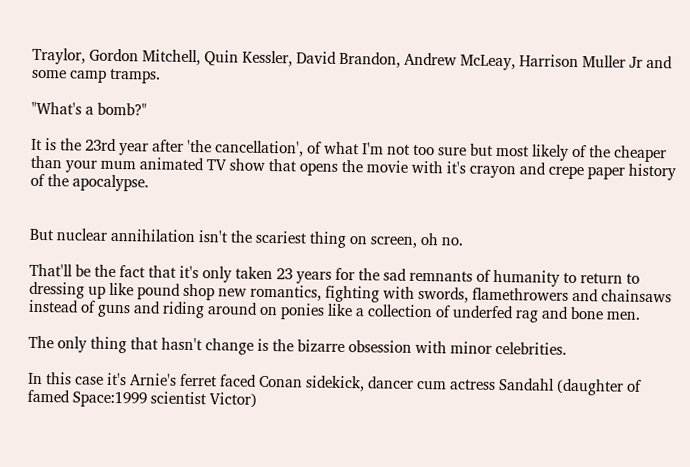Traylor, Gordon Mitchell, Quin Kessler, David Brandon, Andrew McLeay, Harrison Muller Jr and some camp tramps.

"What's a bomb?"

It is the 23rd year after 'the cancellation', of what I'm not too sure but most likely of the cheaper than your mum animated TV show that opens the movie with it's crayon and crepe paper history of the apocalypse.


But nuclear annihilation isn't the scariest thing on screen, oh no.

That'll be the fact that it's only taken 23 years for the sad remnants of humanity to return to dressing up like pound shop new romantics, fighting with swords, flamethrowers and chainsaws instead of guns and riding around on ponies like a collection of underfed rag and bone men.

The only thing that hasn't change is the bizarre obsession with minor celebrities.

In this case it's Arnie's ferret faced Conan sidekick, dancer cum actress Sandahl (daughter of famed Space:1999 scientist Victor)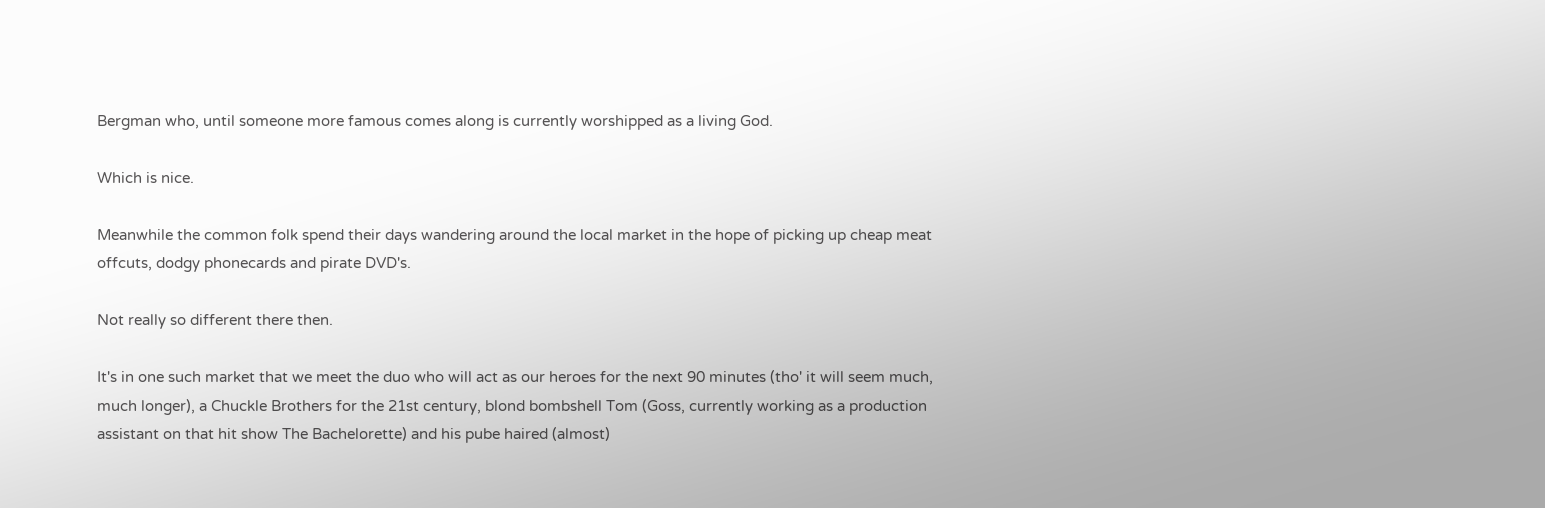Bergman who, until someone more famous comes along is currently worshipped as a living God.

Which is nice.

Meanwhile the common folk spend their days wandering around the local market in the hope of picking up cheap meat offcuts, dodgy phonecards and pirate DVD's.

Not really so different there then.

It's in one such market that we meet the duo who will act as our heroes for the next 90 minutes (tho' it will seem much, much longer), a Chuckle Brothers for the 21st century, blond bombshell Tom (Goss, currently working as a production assistant on that hit show The Bachelorette) and his pube haired (almost)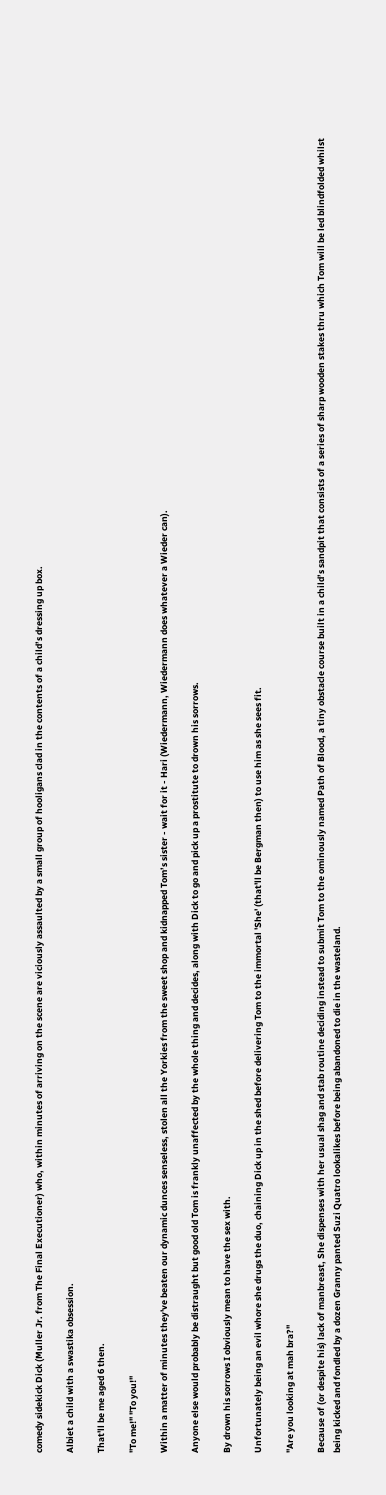comedy sidekick Dick (Muller Jr. from The Final Executioner) who, within minutes of arriving on the scene are viciously assaulted by a small group of hooligans clad in the contents of a child’s dressing up box.

Albiet a child with a swastika obsession.

That'll be me aged 6 then.

"To me!" "To you!"

Within a matter of minutes they've beaten our dynamic dunces senseless, stolen all the Yorkies from the sweet shop and kidnapped Tom’s sister - wait for it - Hari (Wiedermann, Wiedermann does whatever a Wieder can).

Anyone else would probably be distraught but good old Tom is frankly unaffected by the whole thing and decides, along with Dick to go and pick up a prostitute to drown his sorrows.

By drown his sorrows I obviously mean to have the sex with.

Unfortunately being an evil whore she drugs the duo, chaining Dick up in the shed before delivering Tom to the immortal 'She' (that'll be Bergman then) to use him as she sees fit.

"Are you looking at mah bra?"

Because of (or despite his) lack of manbreast, She dispenses with her usual shag and stab routine deciding instead to submit Tom to the ominously named Path of Blood, a tiny obstacle course built in a child’s sandpit that consists of a series of sharp wooden stakes thru which Tom will be led blindfolded whilst being kicked and fondled by a dozen Granny panted Suzi Quatro lookalikes before being abandoned to die in the wasteland.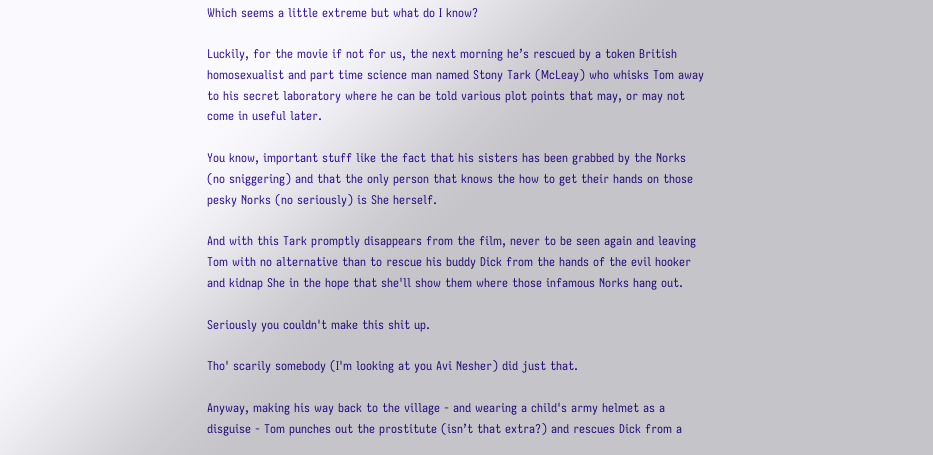Which seems a little extreme but what do I know?

Luckily, for the movie if not for us, the next morning he’s rescued by a token British homosexualist and part time science man named Stony Tark (McLeay) who whisks Tom away to his secret laboratory where he can be told various plot points that may, or may not come in useful later.

You know, important stuff like the fact that his sisters has been grabbed by the Norks (no sniggering) and that the only person that knows the how to get their hands on those pesky Norks (no seriously) is She herself.

And with this Tark promptly disappears from the film, never to be seen again and leaving Tom with no alternative than to rescue his buddy Dick from the hands of the evil hooker and kidnap She in the hope that she'll show them where those infamous Norks hang out.

Seriously you couldn't make this shit up.

Tho' scarily somebody (I'm looking at you Avi Nesher) did just that.

Anyway, making his way back to the village - and wearing a child's army helmet as a disguise - Tom punches out the prostitute (isn’t that extra?) and rescues Dick from a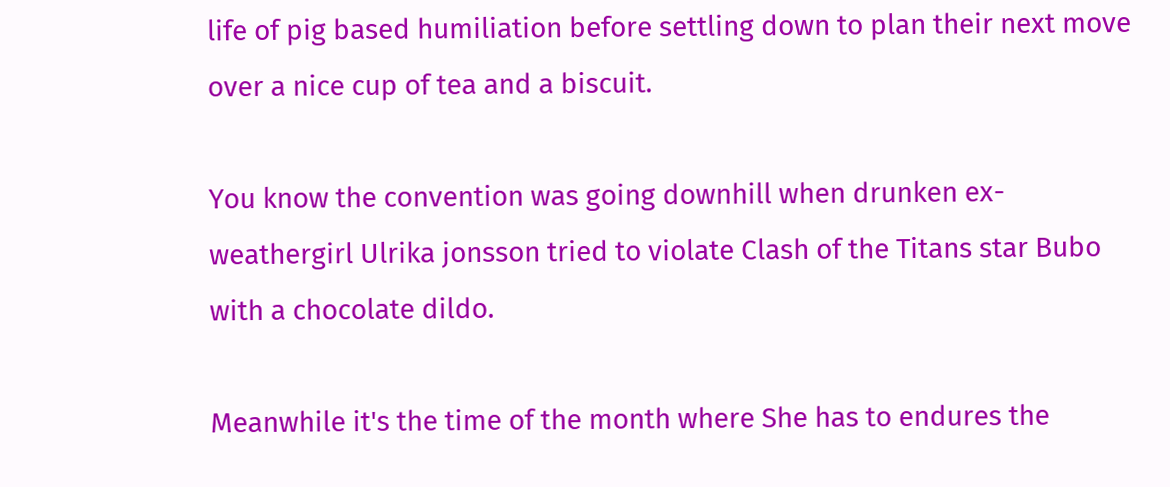life of pig based humiliation before settling down to plan their next move over a nice cup of tea and a biscuit.

You know the convention was going downhill when drunken ex-weathergirl Ulrika jonsson tried to violate Clash of the Titans star Bubo with a chocolate dildo.

Meanwhile it's the time of the month where She has to endures the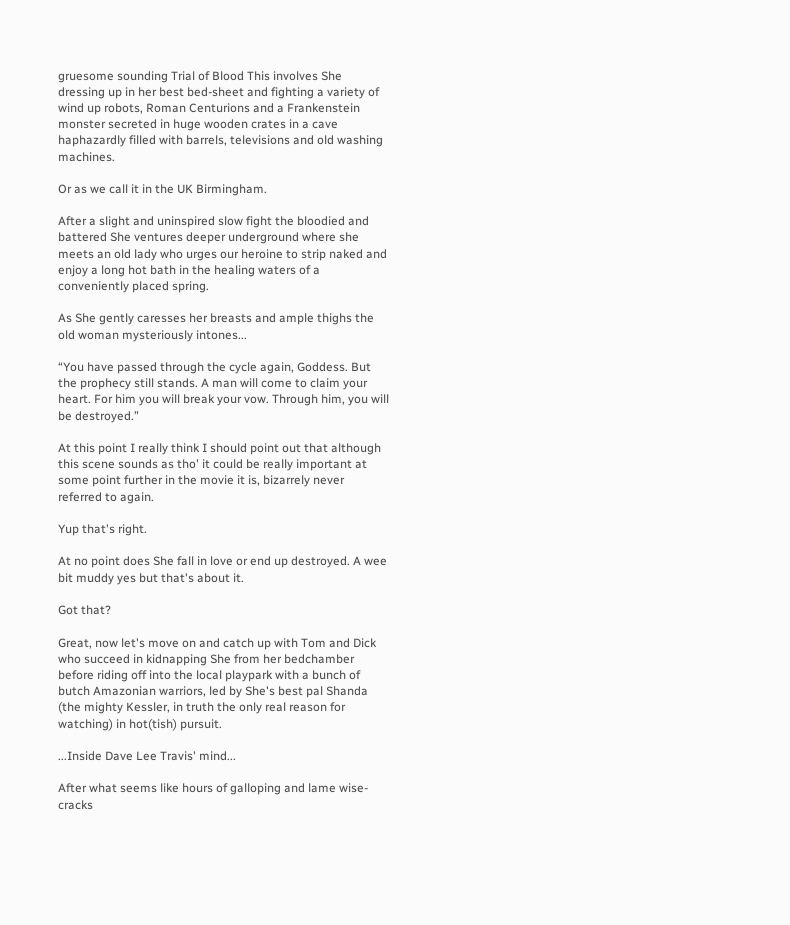gruesome sounding Trial of Blood This involves She dressing up in her best bed-sheet and fighting a variety of wind up robots, Roman Centurions and a Frankenstein monster secreted in huge wooden crates in a cave haphazardly filled with barrels, televisions and old washing machines.

Or as we call it in the UK Birmingham.

After a slight and uninspired slow fight the bloodied and battered She ventures deeper underground where she meets an old lady who urges our heroine to strip naked and enjoy a long hot bath in the healing waters of a conveniently placed spring.

As She gently caresses her breasts and ample thighs the old woman mysteriously intones...

“You have passed through the cycle again, Goddess. But the prophecy still stands. A man will come to claim your heart. For him you will break your vow. Through him, you will be destroyed.”

At this point I really think I should point out that although this scene sounds as tho' it could be really important at some point further in the movie it is, bizarrely never referred to again.

Yup that's right.

At no point does She fall in love or end up destroyed. A wee bit muddy yes but that's about it.

Got that?

Great, now let's move on and catch up with Tom and Dick who succeed in kidnapping She from her bedchamber before riding off into the local playpark with a bunch of butch Amazonian warriors, led by She's best pal Shanda (the mighty Kessler, in truth the only real reason for watching) in hot(tish) pursuit.

...Inside Dave Lee Travis' mind...

After what seems like hours of galloping and lame wise-cracks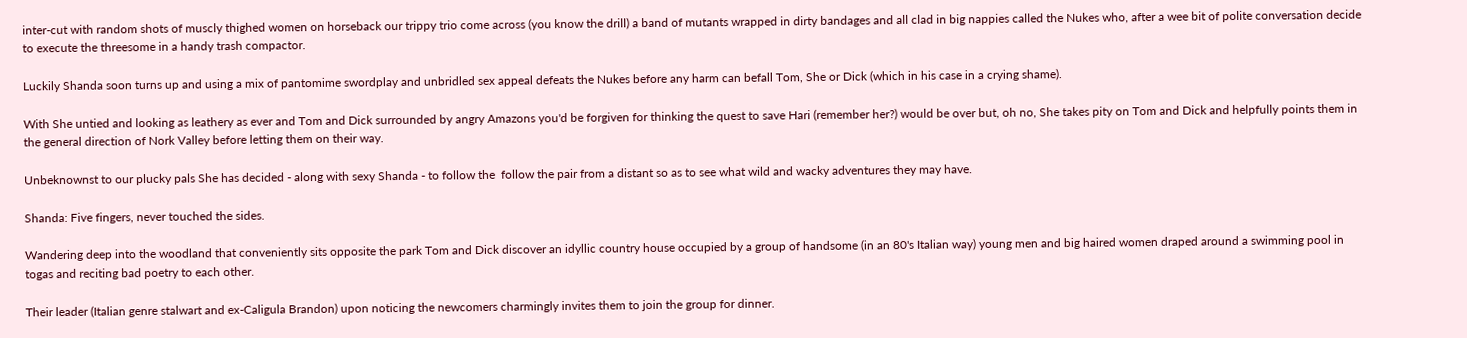inter-cut with random shots of muscly thighed women on horseback our trippy trio come across (you know the drill) a band of mutants wrapped in dirty bandages and all clad in big nappies called the Nukes who, after a wee bit of polite conversation decide to execute the threesome in a handy trash compactor.

Luckily Shanda soon turns up and using a mix of pantomime swordplay and unbridled sex appeal defeats the Nukes before any harm can befall Tom, She or Dick (which in his case in a crying shame).

With She untied and looking as leathery as ever and Tom and Dick surrounded by angry Amazons you'd be forgiven for thinking the quest to save Hari (remember her?) would be over but, oh no, She takes pity on Tom and Dick and helpfully points them in the general direction of Nork Valley before letting them on their way.

Unbeknownst to our plucky pals She has decided - along with sexy Shanda - to follow the  follow the pair from a distant so as to see what wild and wacky adventures they may have.

Shanda: Five fingers, never touched the sides.

Wandering deep into the woodland that conveniently sits opposite the park Tom and Dick discover an idyllic country house occupied by a group of handsome (in an 80's Italian way) young men and big haired women draped around a swimming pool in togas and reciting bad poetry to each other.

Their leader (Italian genre stalwart and ex-Caligula Brandon) upon noticing the newcomers charmingly invites them to join the group for dinner.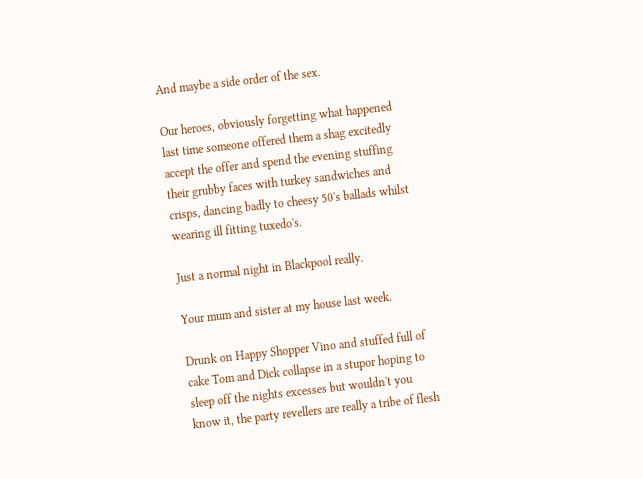And maybe a side order of the sex.

Our heroes, obviously forgetting what happened last time someone offered them a shag excitedly accept the offer and spend the evening stuffing their grubby faces with turkey sandwiches and crisps, dancing badly to cheesy 50's ballads whilst wearing ill fitting tuxedo's.

Just a normal night in Blackpool really.

Your mum and sister at my house last week.

Drunk on Happy Shopper Vino and stuffed full of cake Tom and Dick collapse in a stupor hoping to sleep off the nights excesses but wouldn't you know it, the party revellers are really a tribe of flesh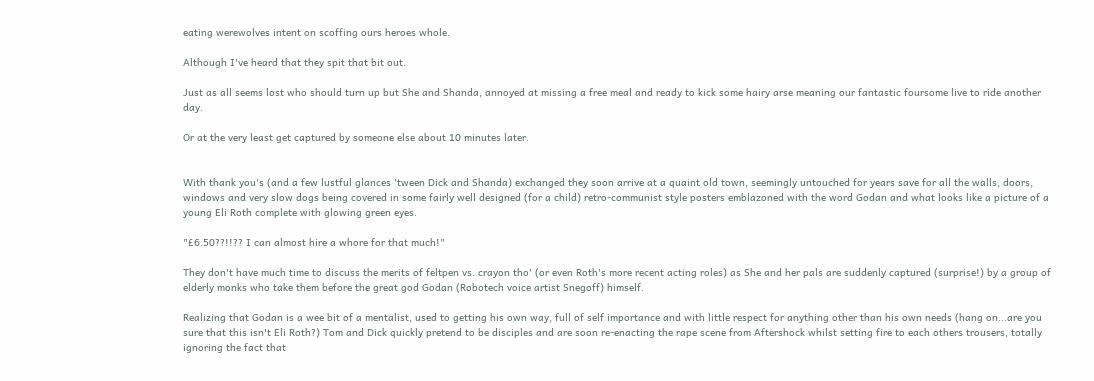eating werewolves intent on scoffing ours heroes whole.

Although I've heard that they spit that bit out.

Just as all seems lost who should turn up but She and Shanda, annoyed at missing a free meal and ready to kick some hairy arse meaning our fantastic foursome live to ride another day.

Or at the very least get captured by someone else about 10 minutes later.


With thank you's (and a few lustful glances 'tween Dick and Shanda) exchanged they soon arrive at a quaint old town, seemingly untouched for years save for all the walls, doors, windows and very slow dogs being covered in some fairly well designed (for a child) retro-communist style posters emblazoned with the word Godan and what looks like a picture of a young Eli Roth complete with glowing green eyes.

"£6.50??!!?? I can almost hire a whore for that much!"

They don't have much time to discuss the merits of feltpen vs. crayon tho' (or even Roth's more recent acting roles) as She and her pals are suddenly captured (surprise!) by a group of elderly monks who take them before the great god Godan (Robotech voice artist Snegoff) himself.

Realizing that Godan is a wee bit of a mentalist, used to getting his own way, full of self importance and with little respect for anything other than his own needs (hang on...are you sure that this isn't Eli Roth?) Tom and Dick quickly pretend to be disciples and are soon re-enacting the rape scene from Aftershock whilst setting fire to each others trousers, totally ignoring the fact that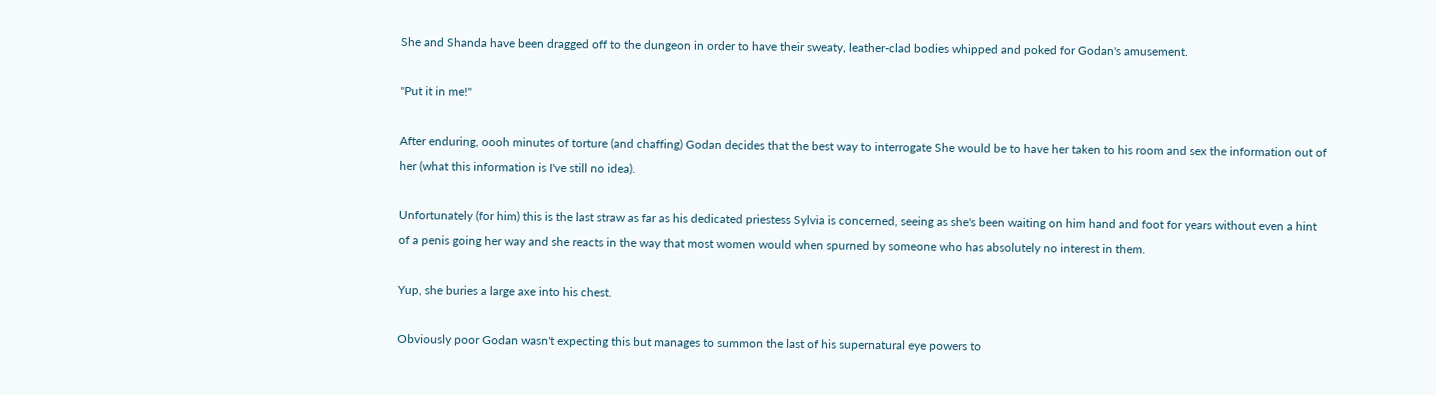She and Shanda have been dragged off to the dungeon in order to have their sweaty, leather-clad bodies whipped and poked for Godan's amusement.

"Put it in me!"

After enduring, oooh minutes of torture (and chaffing) Godan decides that the best way to interrogate She would be to have her taken to his room and sex the information out of her (what this information is I've still no idea).

Unfortunately (for him) this is the last straw as far as his dedicated priestess Sylvia is concerned, seeing as she's been waiting on him hand and foot for years without even a hint of a penis going her way and she reacts in the way that most women would when spurned by someone who has absolutely no interest in them.

Yup, she buries a large axe into his chest.

Obviously poor Godan wasn't expecting this but manages to summon the last of his supernatural eye powers to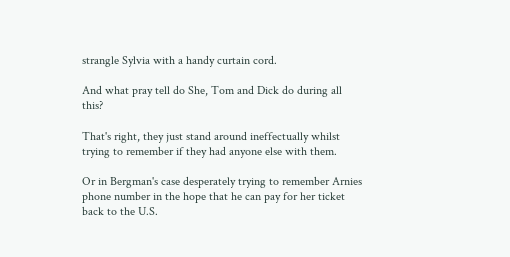strangle Sylvia with a handy curtain cord.

And what pray tell do She, Tom and Dick do during all this?

That's right, they just stand around ineffectually whilst trying to remember if they had anyone else with them.

Or in Bergman's case desperately trying to remember Arnies phone number in the hope that he can pay for her ticket back to the U.S.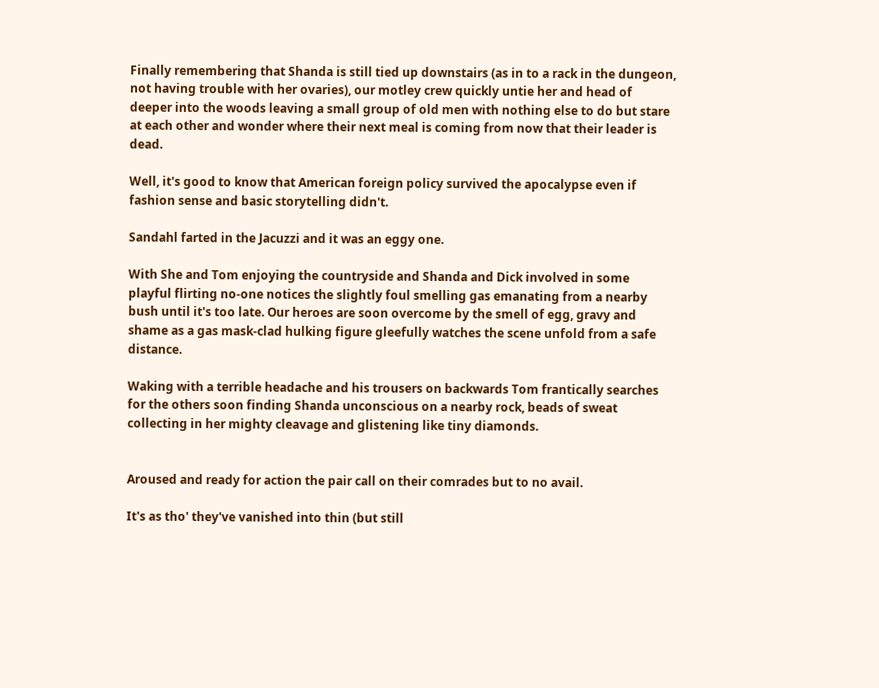Finally remembering that Shanda is still tied up downstairs (as in to a rack in the dungeon, not having trouble with her ovaries), our motley crew quickly untie her and head of deeper into the woods leaving a small group of old men with nothing else to do but stare at each other and wonder where their next meal is coming from now that their leader is dead.

Well, it's good to know that American foreign policy survived the apocalypse even if fashion sense and basic storytelling didn't.

Sandahl farted in the Jacuzzi and it was an eggy one.

With She and Tom enjoying the countryside and Shanda and Dick involved in some playful flirting no-one notices the slightly foul smelling gas emanating from a nearby bush until it's too late. Our heroes are soon overcome by the smell of egg, gravy and shame as a gas mask-clad hulking figure gleefully watches the scene unfold from a safe distance.

Waking with a terrible headache and his trousers on backwards Tom frantically searches for the others soon finding Shanda unconscious on a nearby rock, beads of sweat collecting in her mighty cleavage and glistening like tiny diamonds.


Aroused and ready for action the pair call on their comrades but to no avail.

It's as tho' they've vanished into thin (but still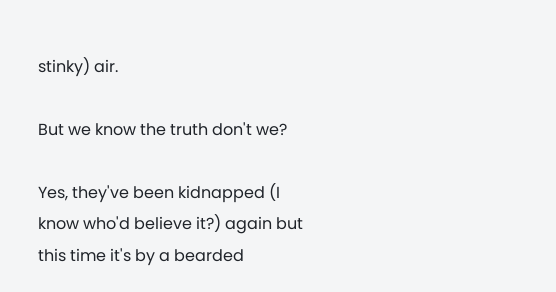stinky) air.

But we know the truth don't we?

Yes, they've been kidnapped (I know who'd believe it?) again but this time it's by a bearded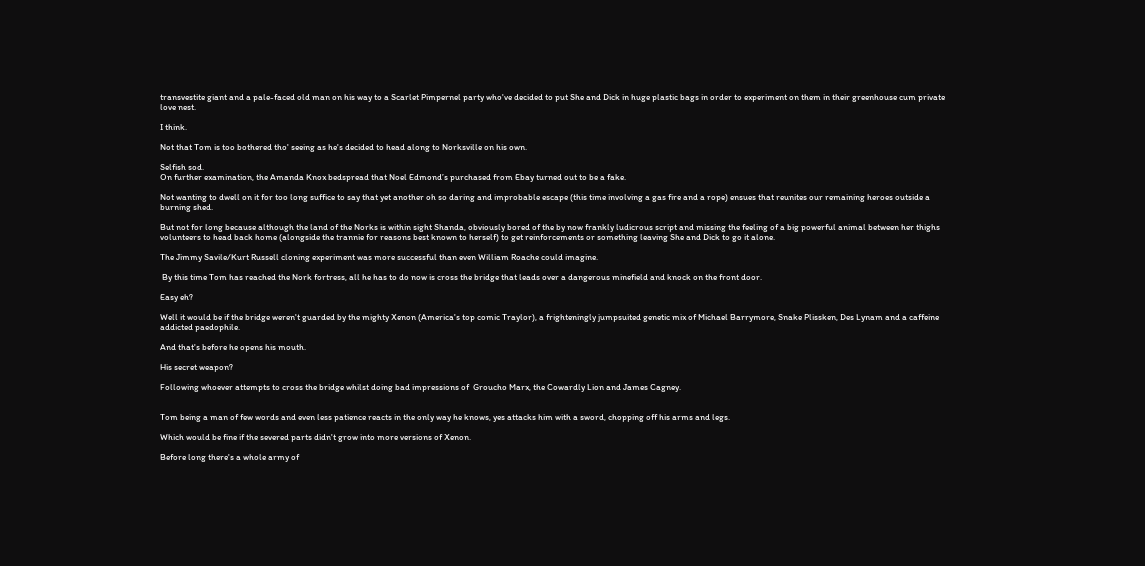transvestite giant and a pale-faced old man on his way to a Scarlet Pimpernel party who've decided to put She and Dick in huge plastic bags in order to experiment on them in their greenhouse cum private love nest.

I think.

Not that Tom is too bothered tho' seeing as he's decided to head along to Norksville on his own.

Selfish sod.
On further examination, the Amanda Knox bedspread that Noel Edmond’s purchased from Ebay turned out to be a fake.

Not wanting to dwell on it for too long suffice to say that yet another oh so daring and improbable escape (this time involving a gas fire and a rope) ensues that reunites our remaining heroes outside a burning shed.

But not for long because although the land of the Norks is within sight Shanda, obviously bored of the by now frankly ludicrous script and missing the feeling of a big powerful animal between her thighs volunteers to head back home (alongside the trannie for reasons best known to herself) to get reinforcements or something leaving She and Dick to go it alone.

The Jimmy Savile/Kurt Russell cloning experiment was more successful than even William Roache could imagine.

 By this time Tom has reached the Nork fortress, all he has to do now is cross the bridge that leads over a dangerous minefield and knock on the front door.

Easy eh?

Well it would be if the bridge weren't guarded by the mighty Xenon (America's top comic Traylor), a frighteningly jumpsuited genetic mix of Michael Barrymore, Snake Plissken, Des Lynam and a caffeine addicted paedophile.

And that's before he opens his mouth.

His secret weapon?

Following whoever attempts to cross the bridge whilst doing bad impressions of  Groucho Marx, the Cowardly Lion and James Cagney.


Tom being a man of few words and even less patience reacts in the only way he knows, yes attacks him with a sword, chopping off his arms and legs.

Which would be fine if the severed parts didn't grow into more versions of Xenon.

Before long there's a whole army of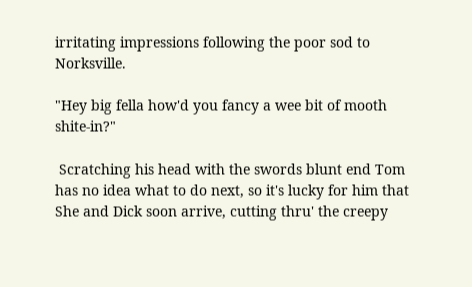irritating impressions following the poor sod to Norksville.

"Hey big fella how'd you fancy a wee bit of mooth shite-in?"

 Scratching his head with the swords blunt end Tom has no idea what to do next, so it's lucky for him that She and Dick soon arrive, cutting thru' the creepy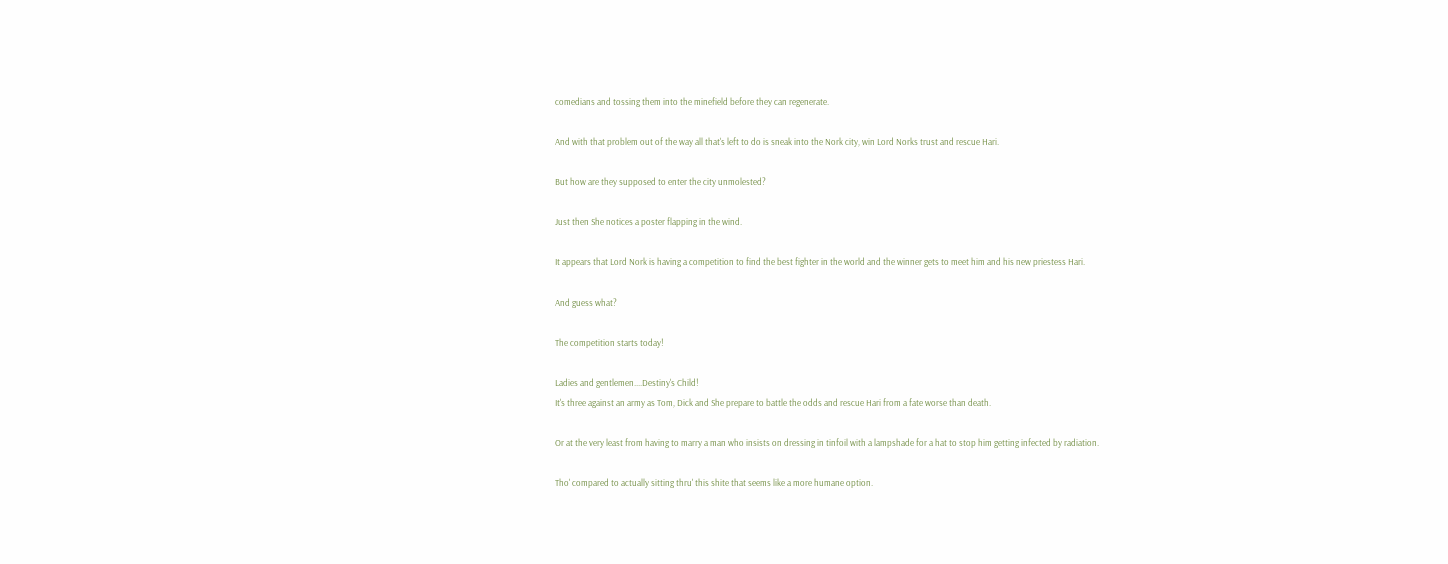comedians and tossing them into the minefield before they can regenerate.

And with that problem out of the way all that's left to do is sneak into the Nork city, win Lord Norks trust and rescue Hari.

But how are they supposed to enter the city unmolested?

Just then She notices a poster flapping in the wind.

It appears that Lord Nork is having a competition to find the best fighter in the world and the winner gets to meet him and his new priestess Hari.

And guess what?

The competition starts today!

Ladies and gentlemen....Destiny's Child!
It's three against an army as Tom, Dick and She prepare to battle the odds and rescue Hari from a fate worse than death.

Or at the very least from having to marry a man who insists on dressing in tinfoil with a lampshade for a hat to stop him getting infected by radiation.

Tho' compared to actually sitting thru' this shite that seems like a more humane option.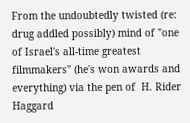From the undoubtedly twisted (re: drug addled possibly) mind of "one of Israel's all-time greatest filmmakers" (he's won awards and everything) via the pen of  H. Rider Haggard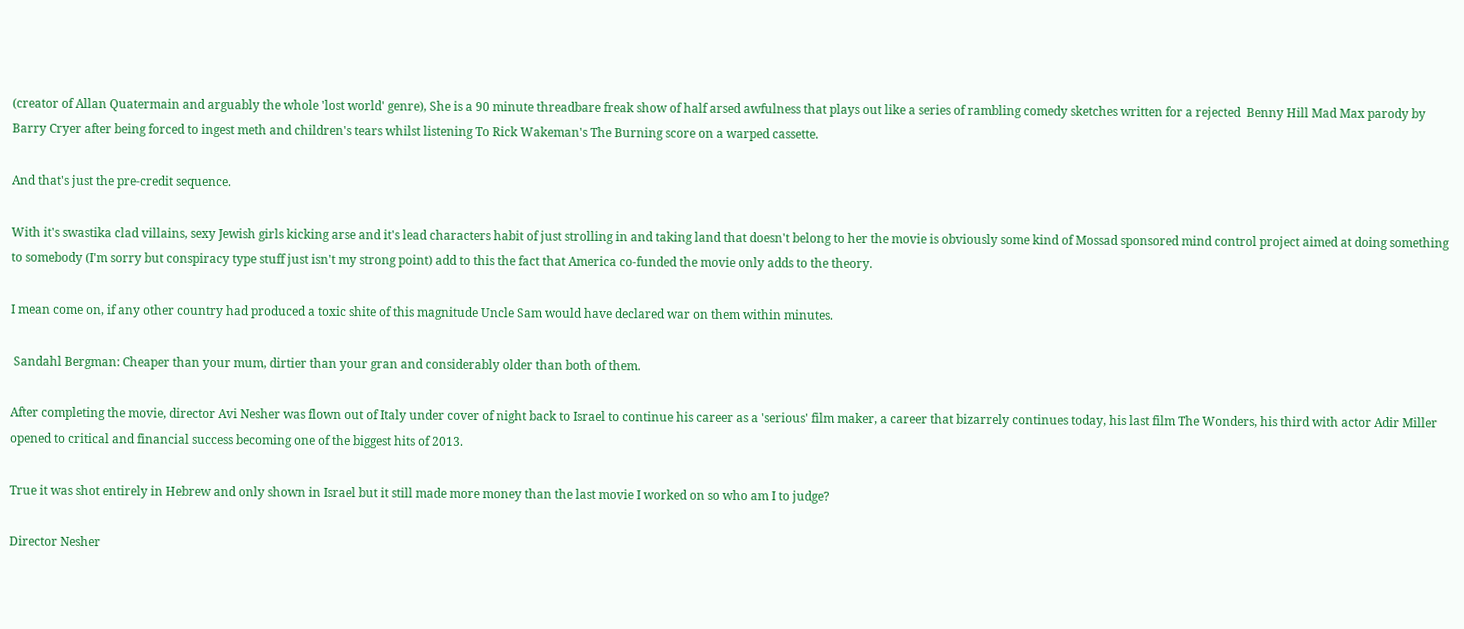(creator of Allan Quatermain and arguably the whole 'lost world' genre), She is a 90 minute threadbare freak show of half arsed awfulness that plays out like a series of rambling comedy sketches written for a rejected  Benny Hill Mad Max parody by Barry Cryer after being forced to ingest meth and children's tears whilst listening To Rick Wakeman's The Burning score on a warped cassette.

And that's just the pre-credit sequence.

With it's swastika clad villains, sexy Jewish girls kicking arse and it's lead characters habit of just strolling in and taking land that doesn't belong to her the movie is obviously some kind of Mossad sponsored mind control project aimed at doing something to somebody (I'm sorry but conspiracy type stuff just isn't my strong point) add to this the fact that America co-funded the movie only adds to the theory.

I mean come on, if any other country had produced a toxic shite of this magnitude Uncle Sam would have declared war on them within minutes.

 Sandahl Bergman: Cheaper than your mum, dirtier than your gran and considerably older than both of them.

After completing the movie, director Avi Nesher was flown out of Italy under cover of night back to Israel to continue his career as a 'serious' film maker, a career that bizarrely continues today, his last film The Wonders, his third with actor Adir Miller opened to critical and financial success becoming one of the biggest hits of 2013.

True it was shot entirely in Hebrew and only shown in Israel but it still made more money than the last movie I worked on so who am I to judge?

Director Nesher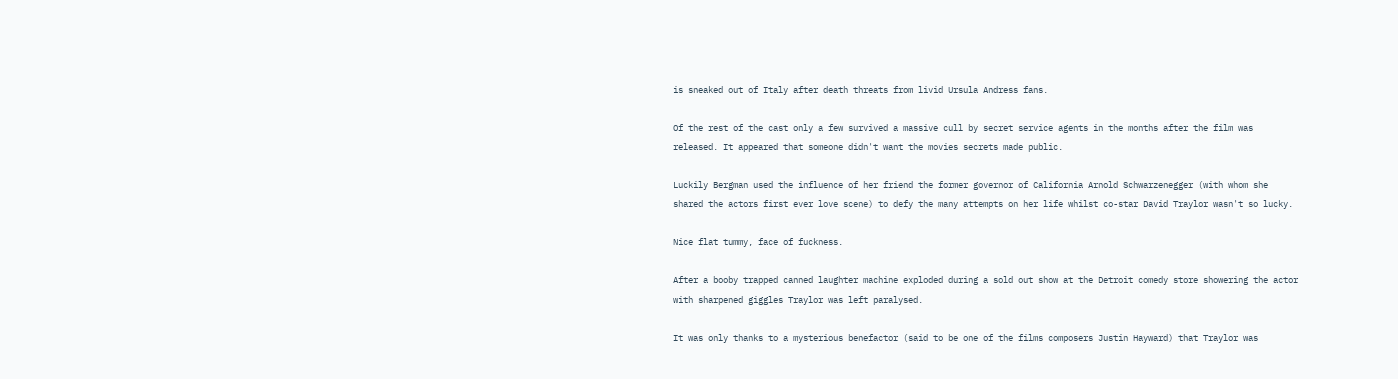is sneaked out of Italy after death threats from livid Ursula Andress fans.

Of the rest of the cast only a few survived a massive cull by secret service agents in the months after the film was released. It appeared that someone didn't want the movies secrets made public.

Luckily Bergman used the influence of her friend the former governor of California Arnold Schwarzenegger (with whom she shared the actors first ever love scene) to defy the many attempts on her life whilst co-star David Traylor wasn't so lucky.

Nice flat tummy, face of fuckness.

After a booby trapped canned laughter machine exploded during a sold out show at the Detroit comedy store showering the actor with sharpened giggles Traylor was left paralysed.

It was only thanks to a mysterious benefactor (said to be one of the films composers Justin Hayward) that Traylor was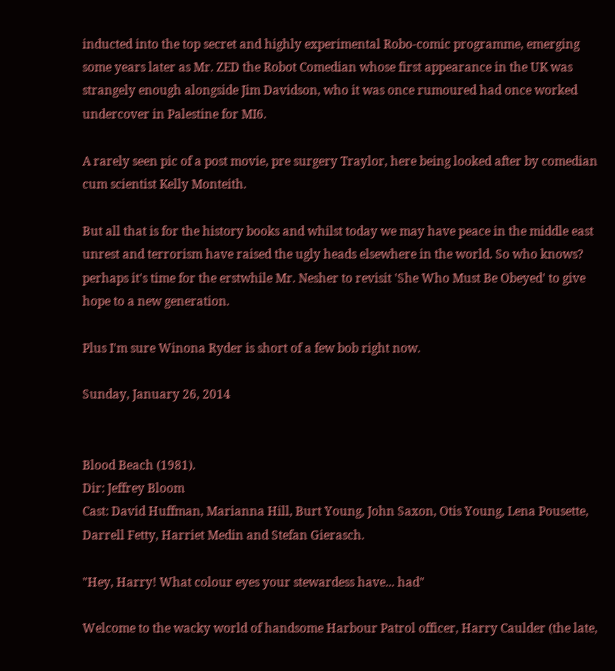inducted into the top secret and highly experimental Robo-comic programme, emerging some years later as Mr. ZED the Robot Comedian whose first appearance in the UK was strangely enough alongside Jim Davidson, who it was once rumoured had once worked undercover in Palestine for MI6.

A rarely seen pic of a post movie, pre surgery Traylor, here being looked after by comedian cum scientist Kelly Monteith.

But all that is for the history books and whilst today we may have peace in the middle east unrest and terrorism have raised the ugly heads elsewhere in the world. So who knows? perhaps it's time for the erstwhile Mr. Nesher to revisit 'She Who Must Be Obeyed' to give hope to a new generation.

Plus I'm sure Winona Ryder is short of a few bob right now.

Sunday, January 26, 2014


Blood Beach (1981).
Dir: Jeffrey Bloom
Cast: David Huffman, Marianna Hill, Burt Young, John Saxon, Otis Young, Lena Pousette, Darrell Fetty, Harriet Medin and Stefan Gierasch.

"Hey, Harry! What colour eyes your stewardess have... had"

Welcome to the wacky world of handsome Harbour Patrol officer, Harry Caulder (the late,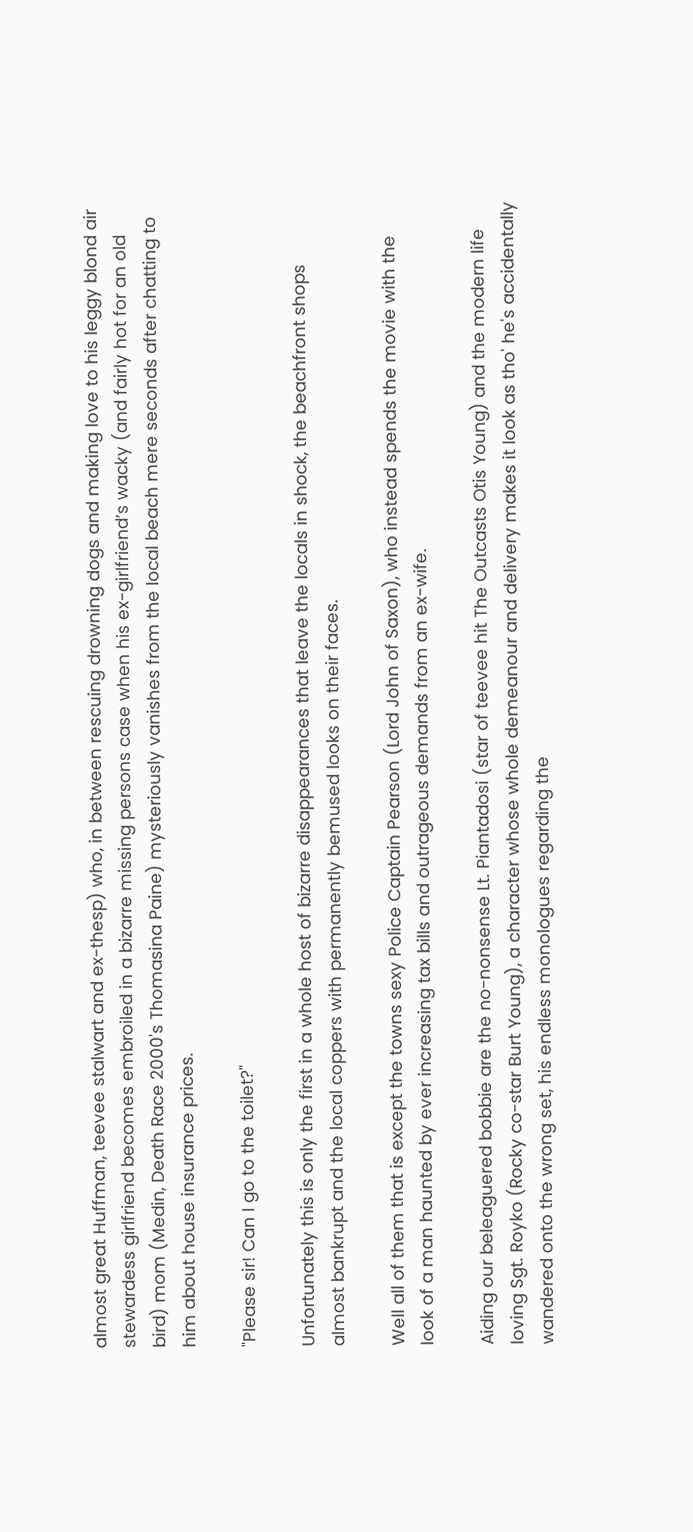almost great Huffman, teevee stalwart and ex-thesp) who, in between rescuing drowning dogs and making love to his leggy blond air stewardess girlfriend becomes embroiled in a bizarre missing persons case when his ex-girlfriend’s wacky (and fairly hot for an old bird) mom (Medin, Death Race 2000's Thomasina Paine) mysteriously vanishes from the local beach mere seconds after chatting to him about house insurance prices.

"Please sir! Can I go to the toilet?"

Unfortunately this is only the first in a whole host of bizarre disappearances that leave the locals in shock, the beachfront shops almost bankrupt and the local coppers with permanently bemused looks on their faces.

Well all of them that is except the towns sexy Police Captain Pearson (Lord John of Saxon), who instead spends the movie with the look of a man haunted by ever increasing tax bills and outrageous demands from an ex-wife.

Aiding our beleaguered bobbie are the no-nonsense Lt. Piantadosi (star of teevee hit The Outcasts Otis Young) and the modern life loving Sgt. Royko (Rocky co-star Burt Young), a character whose whole demeanour and delivery makes it look as tho' he's accidentally  wandered onto the wrong set, his endless monologues regarding the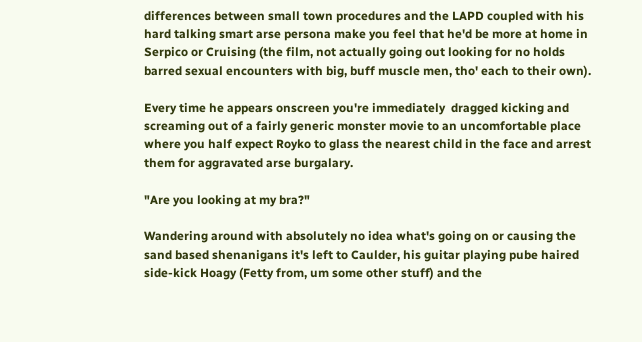differences between small town procedures and the LAPD coupled with his hard talking smart arse persona make you feel that he'd be more at home in Serpico or Cruising (the film, not actually going out looking for no holds barred sexual encounters with big, buff muscle men, tho' each to their own).

Every time he appears onscreen you're immediately  dragged kicking and screaming out of a fairly generic monster movie to an uncomfortable place where you half expect Royko to glass the nearest child in the face and arrest them for aggravated arse burgalary.

"Are you looking at my bra?"

Wandering around with absolutely no idea what's going on or causing the sand based shenanigans it's left to Caulder, his guitar playing pube haired side-kick Hoagy (Fetty from, um some other stuff) and the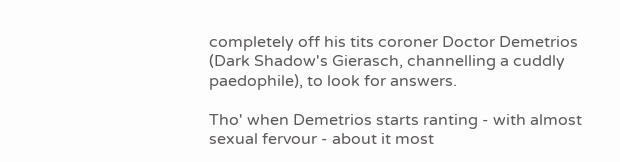completely off his tits coroner Doctor Demetrios (Dark Shadow's Gierasch, channelling a cuddly paedophile), to look for answers.

Tho' when Demetrios starts ranting - with almost sexual fervour - about it most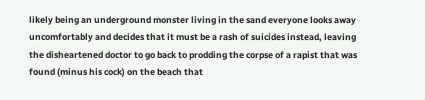likely being an underground monster living in the sand everyone looks away uncomfortably and decides that it must be a rash of suicides instead, leaving the disheartened doctor to go back to prodding the corpse of a rapist that was found (minus his cock) on the beach that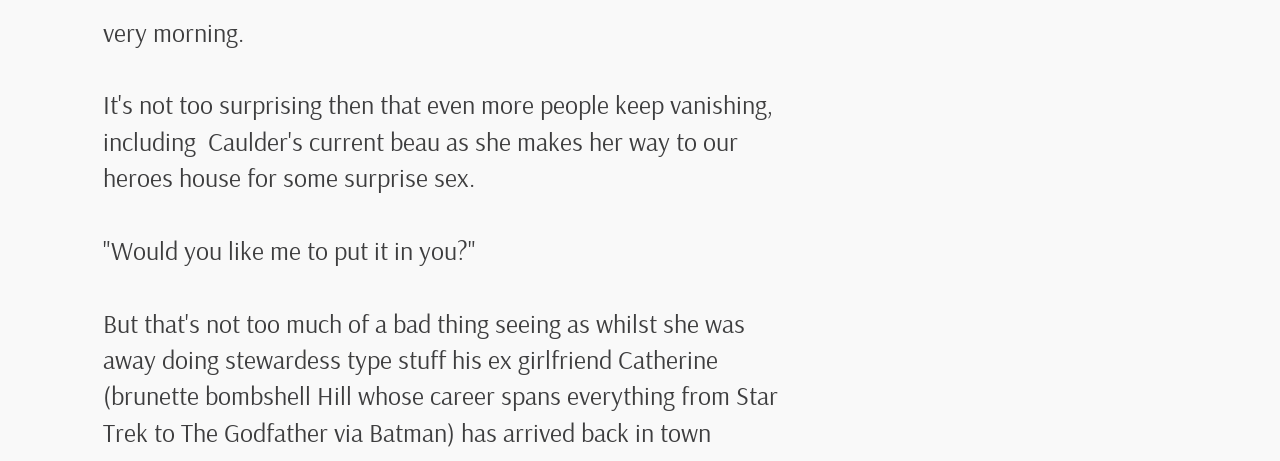very morning.

It's not too surprising then that even more people keep vanishing, including  Caulder's current beau as she makes her way to our heroes house for some surprise sex.

"Would you like me to put it in you?"

But that's not too much of a bad thing seeing as whilst she was away doing stewardess type stuff his ex girlfriend Catherine (brunette bombshell Hill whose career spans everything from Star Trek to The Godfather via Batman) has arrived back in town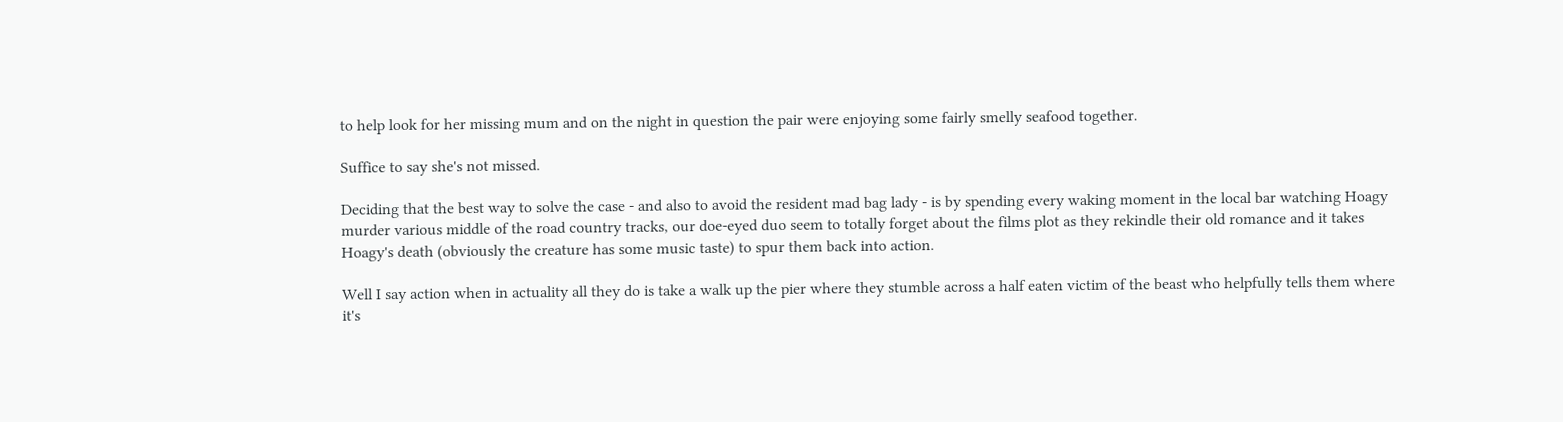to help look for her missing mum and on the night in question the pair were enjoying some fairly smelly seafood together.

Suffice to say she's not missed.

Deciding that the best way to solve the case - and also to avoid the resident mad bag lady - is by spending every waking moment in the local bar watching Hoagy murder various middle of the road country tracks, our doe-eyed duo seem to totally forget about the films plot as they rekindle their old romance and it takes Hoagy's death (obviously the creature has some music taste) to spur them back into action.

Well I say action when in actuality all they do is take a walk up the pier where they stumble across a half eaten victim of the beast who helpfully tells them where it's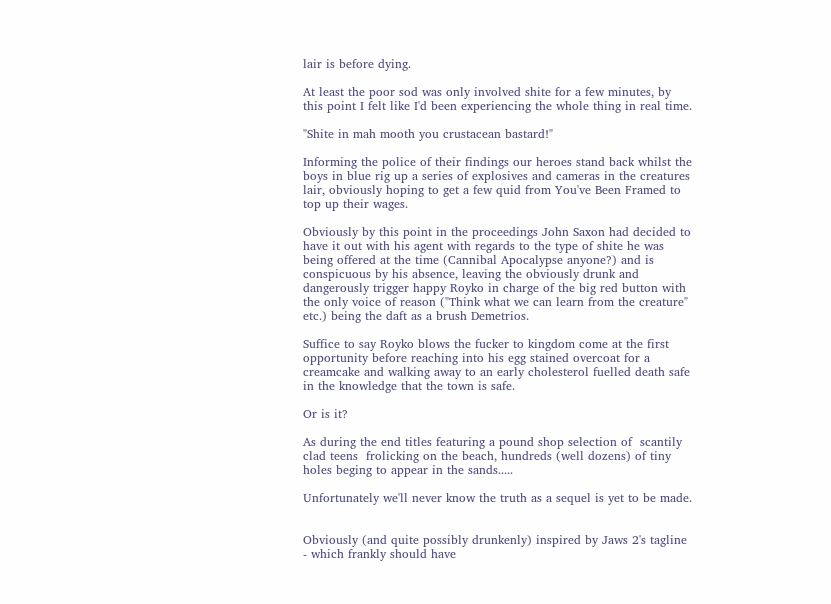lair is before dying.

At least the poor sod was only involved shite for a few minutes, by this point I felt like I'd been experiencing the whole thing in real time.

"Shite in mah mooth you crustacean bastard!"

Informing the police of their findings our heroes stand back whilst the boys in blue rig up a series of explosives and cameras in the creatures lair, obviously hoping to get a few quid from You've Been Framed to top up their wages.

Obviously by this point in the proceedings John Saxon had decided to have it out with his agent with regards to the type of shite he was being offered at the time (Cannibal Apocalypse anyone?) and is conspicuous by his absence, leaving the obviously drunk and dangerously trigger happy Royko in charge of the big red button with the only voice of reason ("Think what we can learn from the creature" etc.) being the daft as a brush Demetrios.

Suffice to say Royko blows the fucker to kingdom come at the first opportunity before reaching into his egg stained overcoat for a creamcake and walking away to an early cholesterol fuelled death safe in the knowledge that the town is safe.

Or is it?

As during the end titles featuring a pound shop selection of  scantily clad teens  frolicking on the beach, hundreds (well dozens) of tiny holes beging to appear in the sands.....

Unfortunately we'll never know the truth as a sequel is yet to be made.


Obviously (and quite possibly drunkenly) inspired by Jaws 2's tagline - which frankly should have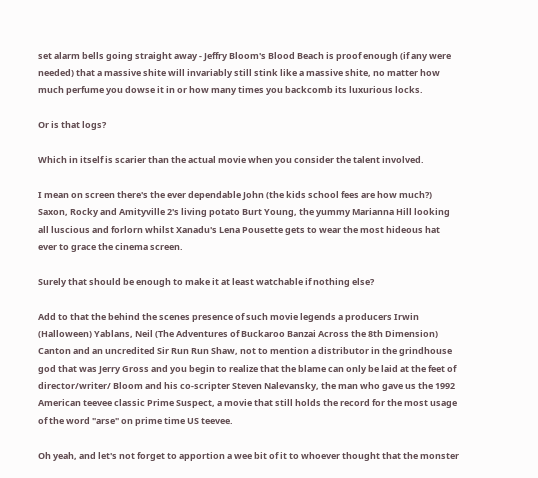set alarm bells going straight away - Jeffry Bloom's Blood Beach is proof enough (if any were needed) that a massive shite will invariably still stink like a massive shite, no matter how much perfume you dowse it in or how many times you backcomb its luxurious locks.

Or is that logs?

Which in itself is scarier than the actual movie when you consider the talent involved.

I mean on screen there's the ever dependable John (the kids school fees are how much?) Saxon, Rocky and Amityville 2's living potato Burt Young, the yummy Marianna Hill looking all luscious and forlorn whilst Xanadu's Lena Pousette gets to wear the most hideous hat ever to grace the cinema screen.

Surely that should be enough to make it at least watchable if nothing else?

Add to that the behind the scenes presence of such movie legends a producers Irwin (Halloween) Yablans, Neil (The Adventures of Buckaroo Banzai Across the 8th Dimension) Canton and an uncredited Sir Run Run Shaw, not to mention a distributor in the grindhouse god that was Jerry Gross and you begin to realize that the blame can only be laid at the feet of director/writer/ Bloom and his co-scripter Steven Nalevansky, the man who gave us the 1992 American teevee classic Prime Suspect, a movie that still holds the record for the most usage of the word "arse" on prime time US teevee.

Oh yeah, and let's not forget to apportion a wee bit of it to whoever thought that the monster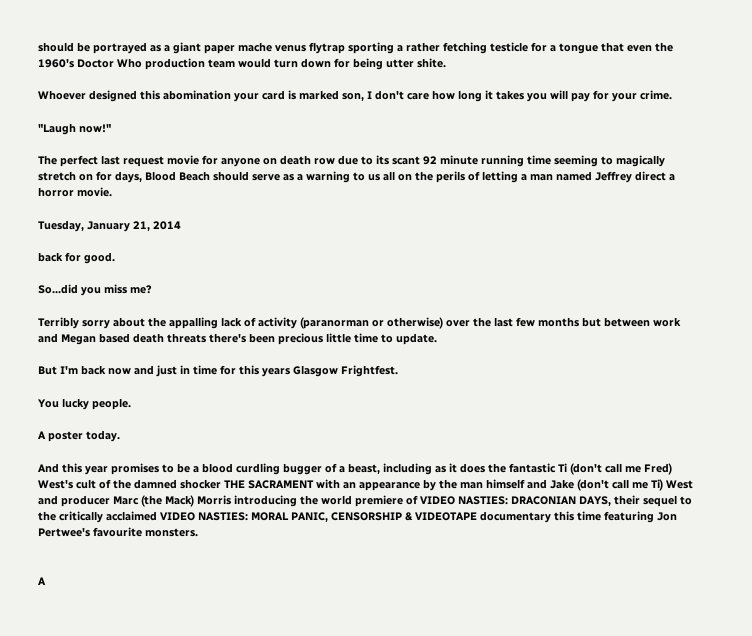should be portrayed as a giant paper mache venus flytrap sporting a rather fetching testicle for a tongue that even the 1960's Doctor Who production team would turn down for being utter shite.

Whoever designed this abomination your card is marked son, I don't care how long it takes you will pay for your crime.

"Laugh now!"

The perfect last request movie for anyone on death row due to its scant 92 minute running time seeming to magically stretch on for days, Blood Beach should serve as a warning to us all on the perils of letting a man named Jeffrey direct a horror movie.

Tuesday, January 21, 2014

back for good.

So...did you miss me?

Terribly sorry about the appalling lack of activity (paranorman or otherwise) over the last few months but between work and Megan based death threats there's been precious little time to update.

But I'm back now and just in time for this years Glasgow Frightfest.

You lucky people.

A poster today.

And this year promises to be a blood curdling bugger of a beast, including as it does the fantastic Ti (don't call me Fred) West's cult of the damned shocker THE SACRAMENT with an appearance by the man himself and Jake (don't call me Ti) West and producer Marc (the Mack) Morris introducing the world premiere of VIDEO NASTIES: DRACONIAN DAYS, their sequel to the critically acclaimed VIDEO NASTIES: MORAL PANIC, CENSORSHIP & VIDEOTAPE documentary this time featuring Jon Pertwee's favourite monsters.


A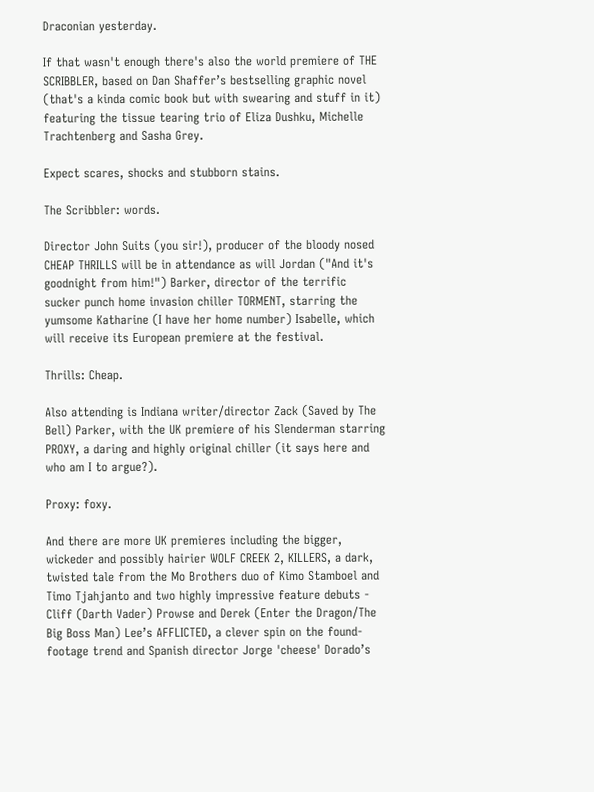Draconian yesterday.

If that wasn't enough there's also the world premiere of THE SCRIBBLER, based on Dan Shaffer’s bestselling graphic novel (that's a kinda comic book but with swearing and stuff in it) featuring the tissue tearing trio of Eliza Dushku, Michelle Trachtenberg and Sasha Grey.

Expect scares, shocks and stubborn stains.

The Scribbler: words.

Director John Suits (you sir!), producer of the bloody nosed CHEAP THRILLS will be in attendance as will Jordan ("And it's goodnight from him!") Barker, director of the terrific sucker punch home invasion chiller TORMENT, starring the yumsome Katharine (I have her home number) Isabelle, which will receive its European premiere at the festival.

Thrills: Cheap.

Also attending is Indiana writer/director Zack (Saved by The Bell) Parker, with the UK premiere of his Slenderman starring PROXY, a daring and highly original chiller (it says here and who am I to argue?).

Proxy: foxy.

And there are more UK premieres including the bigger, wickeder and possibly hairier WOLF CREEK 2, KILLERS, a dark, twisted tale from the Mo Brothers duo of Kimo Stamboel and Timo Tjahjanto and two highly impressive feature debuts - Cliff (Darth Vader) Prowse and Derek (Enter the Dragon/The Big Boss Man) Lee’s AFFLICTED, a clever spin on the found-footage trend and Spanish director Jorge 'cheese' Dorado’s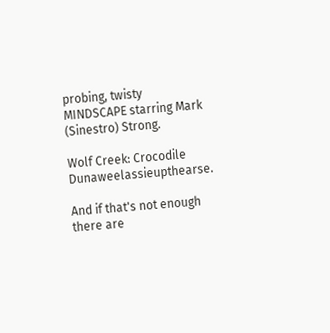probing, twisty MINDSCAPE starring Mark (Sinestro) Strong.

Wolf Creek: Crocodile Dunaweelassieupthearse.

And if that's not enough there are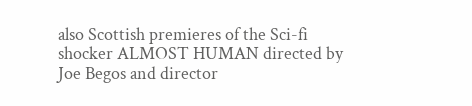also Scottish premieres of the Sci-fi shocker ALMOST HUMAN directed by Joe Begos and director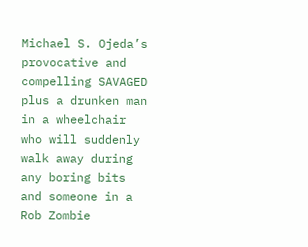Michael S. Ojeda’s provocative and compelling SAVAGED plus a drunken man in a wheelchair who will suddenly walk away during any boring bits and someone in a Rob Zombie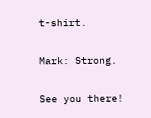t-shirt.

Mark: Strong.

See you there!